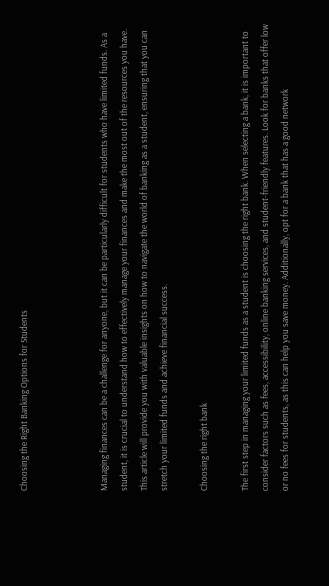Choosing the Right Banking Options for Students



Managing finances can be a challenge for anyone, but it can be particularly difficult for students who have limited funds. As a student, it is crucial to understand how to effectively manage your finances and make the most out of the resources you have. This article will provide you with valuable insights on how to navigate the world of banking as a student, ensuring that you can stretch your limited funds and achieve financial success.

Choosing the right bank

The first step in managing your limited funds as a student is choosing the right bank. When selecting a bank, it is important to consider factors such as fees, accessibility, online banking services, and student-friendly features. Look for banks that offer low or no fees for students, as this can help you save money. Additionally, opt for a bank that has a good network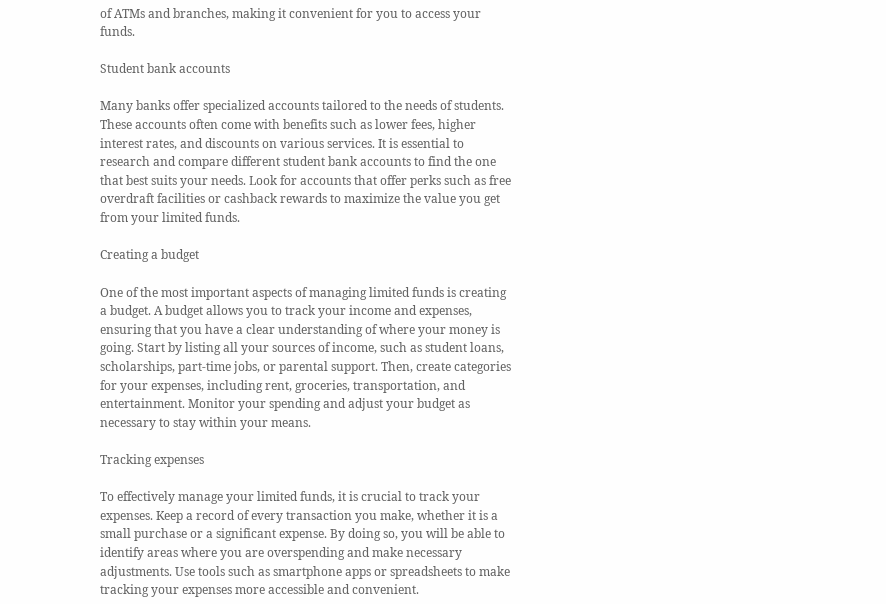of ATMs and branches, making it convenient for you to access your funds.

Student bank accounts

Many banks offer specialized accounts tailored to the needs of students. These accounts often come with benefits such as lower fees, higher interest rates, and discounts on various services. It is essential to research and compare different student bank accounts to find the one that best suits your needs. Look for accounts that offer perks such as free overdraft facilities or cashback rewards to maximize the value you get from your limited funds.

Creating a budget

One of the most important aspects of managing limited funds is creating a budget. A budget allows you to track your income and expenses, ensuring that you have a clear understanding of where your money is going. Start by listing all your sources of income, such as student loans, scholarships, part-time jobs, or parental support. Then, create categories for your expenses, including rent, groceries, transportation, and entertainment. Monitor your spending and adjust your budget as necessary to stay within your means.

Tracking expenses

To effectively manage your limited funds, it is crucial to track your expenses. Keep a record of every transaction you make, whether it is a small purchase or a significant expense. By doing so, you will be able to identify areas where you are overspending and make necessary adjustments. Use tools such as smartphone apps or spreadsheets to make tracking your expenses more accessible and convenient.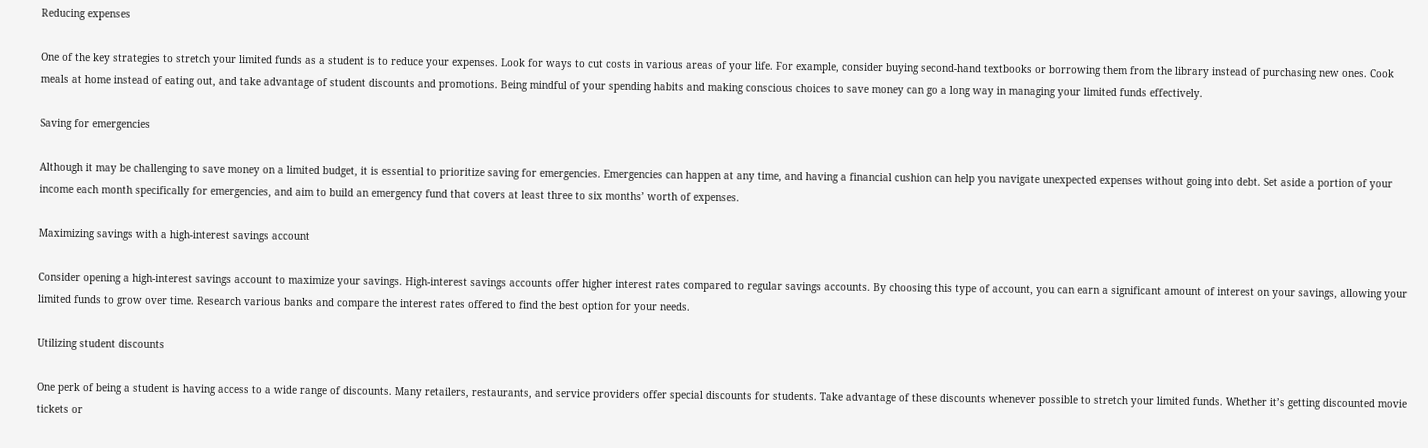Reducing expenses

One of the key strategies to stretch your limited funds as a student is to reduce your expenses. Look for ways to cut costs in various areas of your life. For example, consider buying second-hand textbooks or borrowing them from the library instead of purchasing new ones. Cook meals at home instead of eating out, and take advantage of student discounts and promotions. Being mindful of your spending habits and making conscious choices to save money can go a long way in managing your limited funds effectively.

Saving for emergencies

Although it may be challenging to save money on a limited budget, it is essential to prioritize saving for emergencies. Emergencies can happen at any time, and having a financial cushion can help you navigate unexpected expenses without going into debt. Set aside a portion of your income each month specifically for emergencies, and aim to build an emergency fund that covers at least three to six months’ worth of expenses.

Maximizing savings with a high-interest savings account

Consider opening a high-interest savings account to maximize your savings. High-interest savings accounts offer higher interest rates compared to regular savings accounts. By choosing this type of account, you can earn a significant amount of interest on your savings, allowing your limited funds to grow over time. Research various banks and compare the interest rates offered to find the best option for your needs.

Utilizing student discounts

One perk of being a student is having access to a wide range of discounts. Many retailers, restaurants, and service providers offer special discounts for students. Take advantage of these discounts whenever possible to stretch your limited funds. Whether it’s getting discounted movie tickets or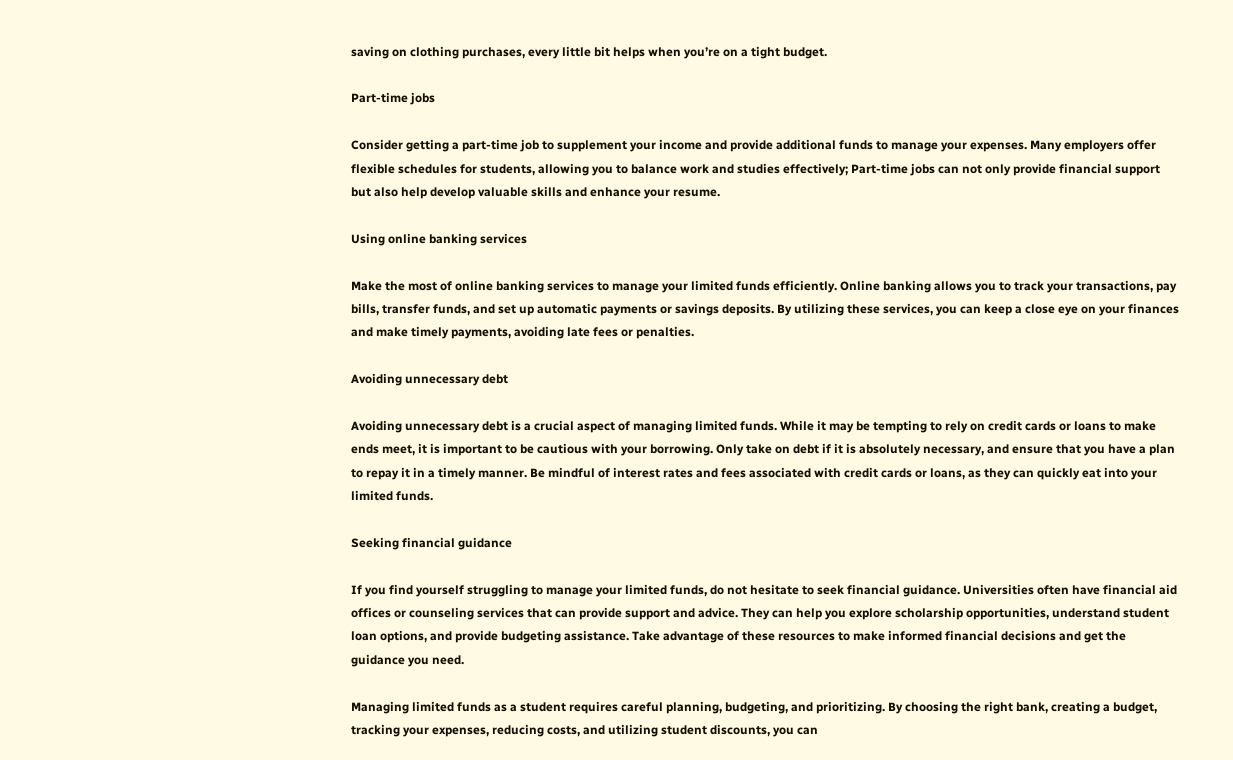saving on clothing purchases, every little bit helps when you’re on a tight budget.

Part-time jobs

Consider getting a part-time job to supplement your income and provide additional funds to manage your expenses. Many employers offer flexible schedules for students, allowing you to balance work and studies effectively; Part-time jobs can not only provide financial support but also help develop valuable skills and enhance your resume.

Using online banking services

Make the most of online banking services to manage your limited funds efficiently. Online banking allows you to track your transactions, pay bills, transfer funds, and set up automatic payments or savings deposits. By utilizing these services, you can keep a close eye on your finances and make timely payments, avoiding late fees or penalties.

Avoiding unnecessary debt

Avoiding unnecessary debt is a crucial aspect of managing limited funds. While it may be tempting to rely on credit cards or loans to make ends meet, it is important to be cautious with your borrowing. Only take on debt if it is absolutely necessary, and ensure that you have a plan to repay it in a timely manner. Be mindful of interest rates and fees associated with credit cards or loans, as they can quickly eat into your limited funds.

Seeking financial guidance

If you find yourself struggling to manage your limited funds, do not hesitate to seek financial guidance. Universities often have financial aid offices or counseling services that can provide support and advice. They can help you explore scholarship opportunities, understand student loan options, and provide budgeting assistance. Take advantage of these resources to make informed financial decisions and get the guidance you need.

Managing limited funds as a student requires careful planning, budgeting, and prioritizing. By choosing the right bank, creating a budget, tracking your expenses, reducing costs, and utilizing student discounts, you can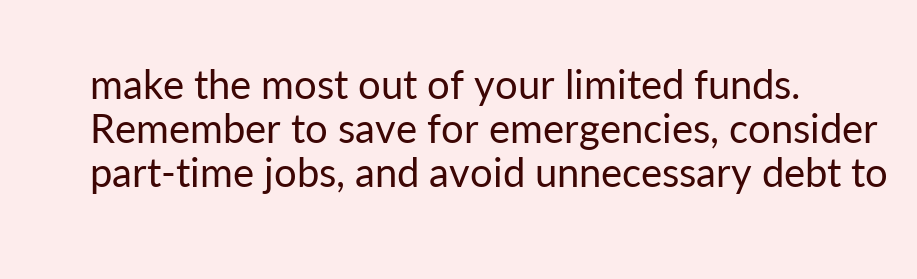make the most out of your limited funds. Remember to save for emergencies, consider part-time jobs, and avoid unnecessary debt to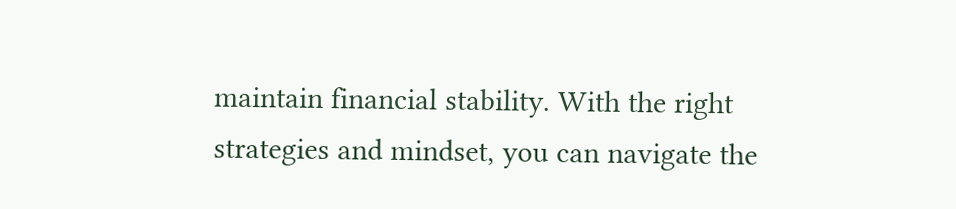maintain financial stability. With the right strategies and mindset, you can navigate the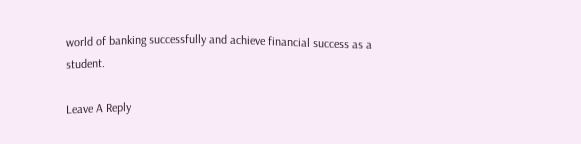world of banking successfully and achieve financial success as a student.

Leave A Reply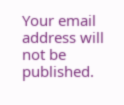Your email address will not be published.